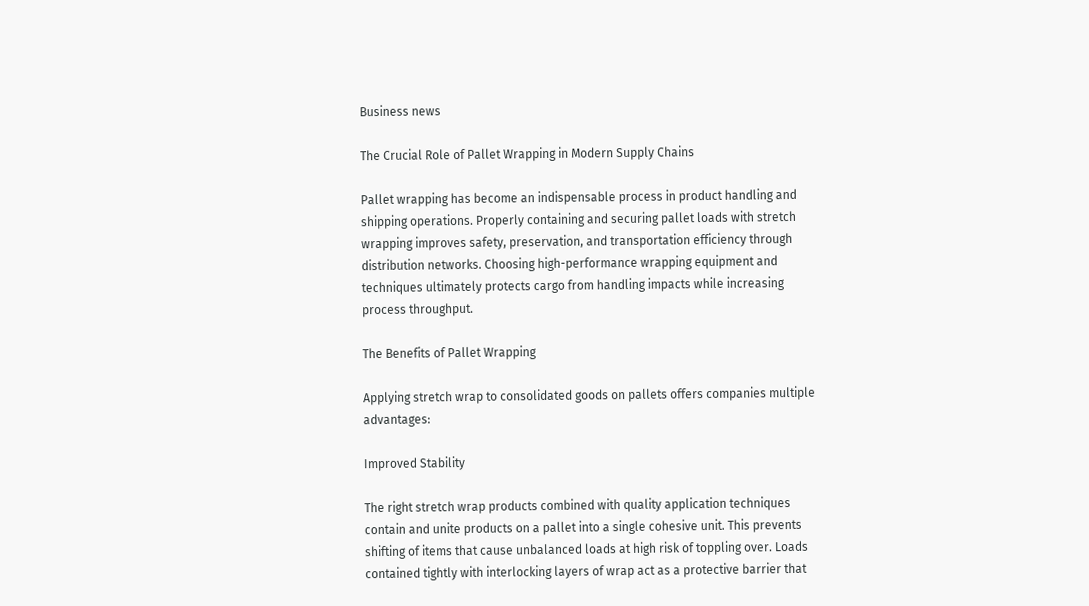Business news

The Crucial Role of Pallet Wrapping in Modern Supply Chains

Pallet wrapping has become an indispensable process in product handling and shipping operations. Properly containing and securing pallet loads with stretch wrapping improves safety, preservation, and transportation efficiency through distribution networks. Choosing high-performance wrapping equipment and techniques ultimately protects cargo from handling impacts while increasing process throughput.

The Benefits of Pallet Wrapping

Applying stretch wrap to consolidated goods on pallets offers companies multiple advantages:

Improved Stability

The right stretch wrap products combined with quality application techniques contain and unite products on a pallet into a single cohesive unit. This prevents shifting of items that cause unbalanced loads at high risk of toppling over. Loads contained tightly with interlocking layers of wrap act as a protective barrier that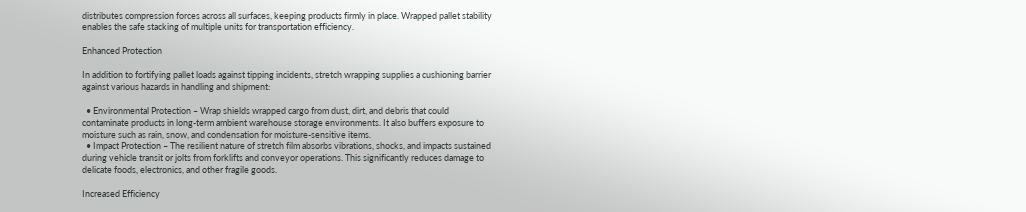distributes compression forces across all surfaces, keeping products firmly in place. Wrapped pallet stability enables the safe stacking of multiple units for transportation efficiency.

Enhanced Protection

In addition to fortifying pallet loads against tipping incidents, stretch wrapping supplies a cushioning barrier against various hazards in handling and shipment:

  • Environmental Protection – Wrap shields wrapped cargo from dust, dirt, and debris that could contaminate products in long-term ambient warehouse storage environments. It also buffers exposure to moisture such as rain, snow, and condensation for moisture-sensitive items.
  • Impact Protection – The resilient nature of stretch film absorbs vibrations, shocks, and impacts sustained during vehicle transit or jolts from forklifts and conveyor operations. This significantly reduces damage to delicate foods, electronics, and other fragile goods.

Increased Efficiency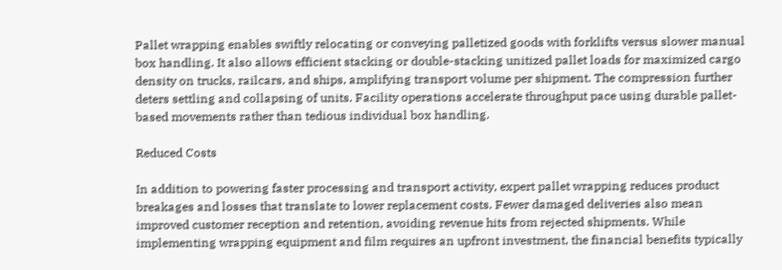Pallet wrapping enables swiftly relocating or conveying palletized goods with forklifts versus slower manual box handling. It also allows efficient stacking or double-stacking unitized pallet loads for maximized cargo density on trucks, railcars, and ships, amplifying transport volume per shipment. The compression further deters settling and collapsing of units. Facility operations accelerate throughput pace using durable pallet-based movements rather than tedious individual box handling.

Reduced Costs

In addition to powering faster processing and transport activity, expert pallet wrapping reduces product breakages and losses that translate to lower replacement costs. Fewer damaged deliveries also mean improved customer reception and retention, avoiding revenue hits from rejected shipments. While implementing wrapping equipment and film requires an upfront investment, the financial benefits typically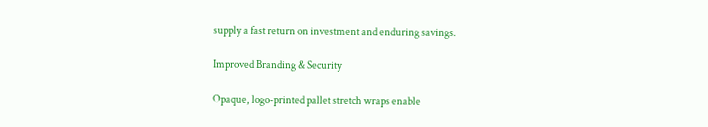supply a fast return on investment and enduring savings.

Improved Branding & Security

Opaque, logo-printed pallet stretch wraps enable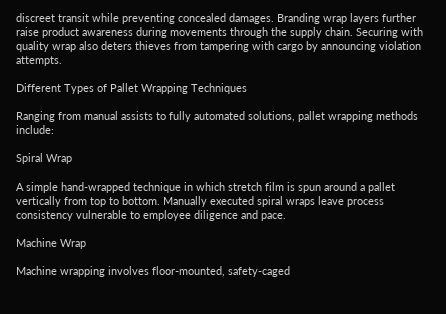discreet transit while preventing concealed damages. Branding wrap layers further raise product awareness during movements through the supply chain. Securing with quality wrap also deters thieves from tampering with cargo by announcing violation attempts.

Different Types of Pallet Wrapping Techniques

Ranging from manual assists to fully automated solutions, pallet wrapping methods include:

Spiral Wrap

A simple hand-wrapped technique in which stretch film is spun around a pallet vertically from top to bottom. Manually executed spiral wraps leave process consistency vulnerable to employee diligence and pace.

Machine Wrap

Machine wrapping involves floor-mounted, safety-caged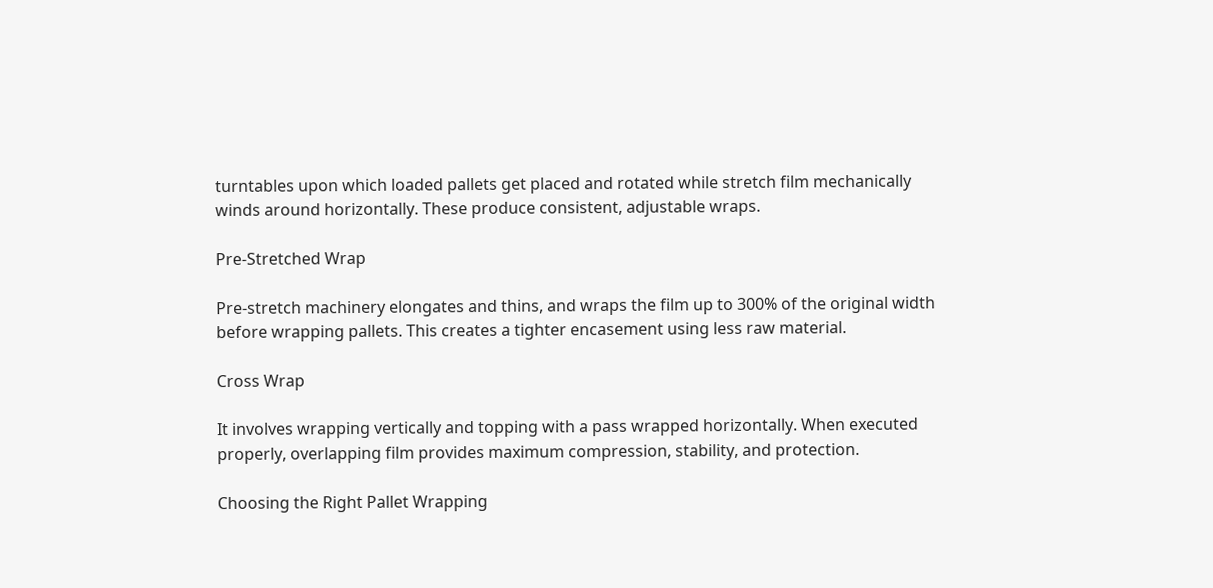turntables upon which loaded pallets get placed and rotated while stretch film mechanically winds around horizontally. These produce consistent, adjustable wraps.

Pre-Stretched Wrap

Pre-stretch machinery elongates and thins, and wraps the film up to 300% of the original width before wrapping pallets. This creates a tighter encasement using less raw material.

Cross Wrap

It involves wrapping vertically and topping with a pass wrapped horizontally. When executed properly, overlapping film provides maximum compression, stability, and protection.

Choosing the Right Pallet Wrapping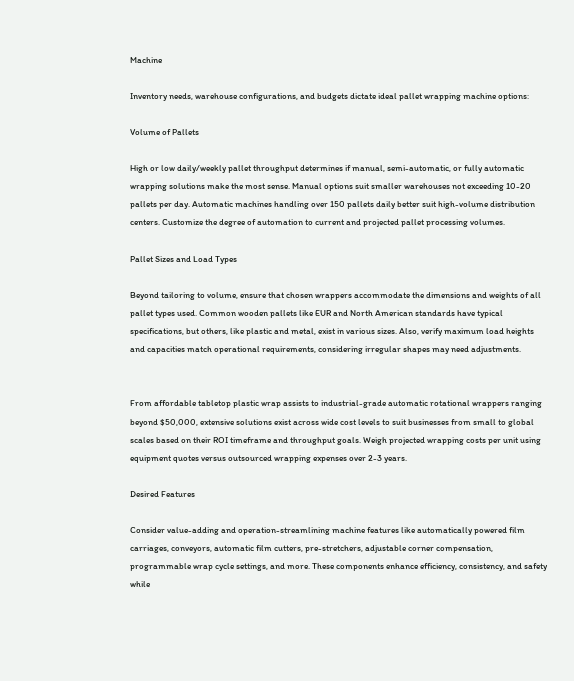Machine

Inventory needs, warehouse configurations, and budgets dictate ideal pallet wrapping machine options:

Volume of Pallets

High or low daily/weekly pallet throughput determines if manual, semi-automatic, or fully automatic wrapping solutions make the most sense. Manual options suit smaller warehouses not exceeding 10-20 pallets per day. Automatic machines handling over 150 pallets daily better suit high-volume distribution centers. Customize the degree of automation to current and projected pallet processing volumes.

Pallet Sizes and Load Types

Beyond tailoring to volume, ensure that chosen wrappers accommodate the dimensions and weights of all pallet types used. Common wooden pallets like EUR and North American standards have typical specifications, but others, like plastic and metal, exist in various sizes. Also, verify maximum load heights and capacities match operational requirements, considering irregular shapes may need adjustments.


From affordable tabletop plastic wrap assists to industrial-grade automatic rotational wrappers ranging beyond $50,000, extensive solutions exist across wide cost levels to suit businesses from small to global scales based on their ROI timeframe and throughput goals. Weigh projected wrapping costs per unit using equipment quotes versus outsourced wrapping expenses over 2-3 years.

Desired Features

Consider value-adding and operation-streamlining machine features like automatically powered film carriages, conveyors, automatic film cutters, pre-stretchers, adjustable corner compensation, programmable wrap cycle settings, and more. These components enhance efficiency, consistency, and safety while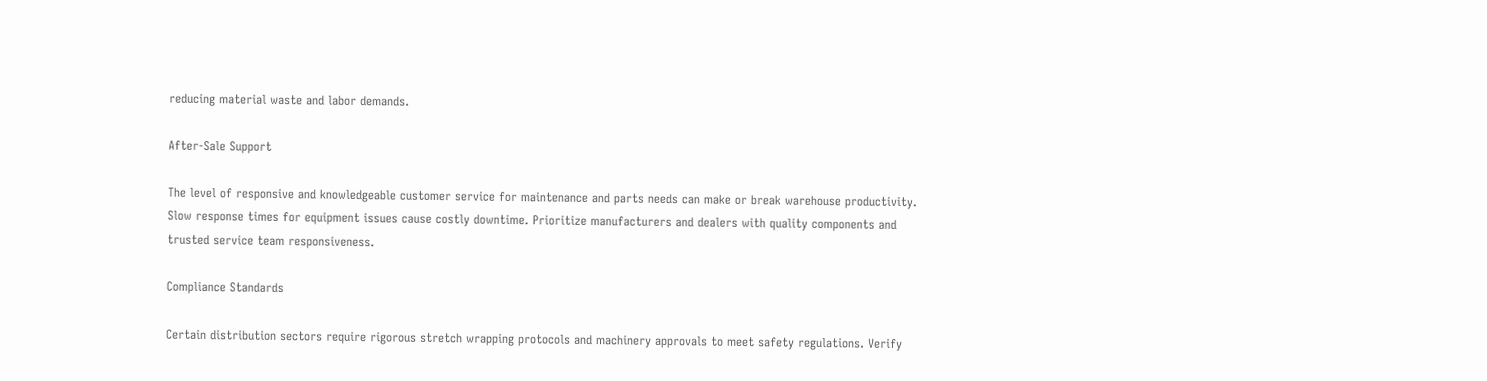reducing material waste and labor demands.

After-Sale Support

The level of responsive and knowledgeable customer service for maintenance and parts needs can make or break warehouse productivity. Slow response times for equipment issues cause costly downtime. Prioritize manufacturers and dealers with quality components and trusted service team responsiveness.

Compliance Standards

Certain distribution sectors require rigorous stretch wrapping protocols and machinery approvals to meet safety regulations. Verify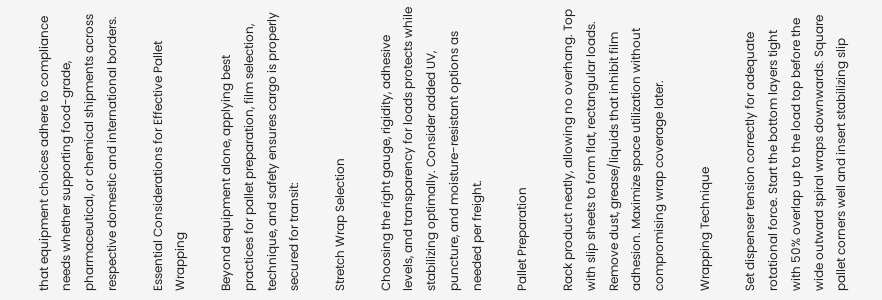that equipment choices adhere to compliance needs whether supporting food-grade, pharmaceutical, or chemical shipments across respective domestic and international borders.

Essential Considerations for Effective Pallet Wrapping

Beyond equipment alone, applying best practices for pallet preparation, film selection, technique, and safety ensures cargo is properly secured for transit:

Stretch Wrap Selection

Choosing the right gauge, rigidity, adhesive levels, and transparency for loads protects while stabilizing optimally. Consider added UV, puncture, and moisture-resistant options as needed per freight.

Pallet Preparation

Rack product neatly, allowing no overhang. Top with slip sheets to form flat, rectangular loads. Remove dust, grease/liquids that inhibit film adhesion. Maximize space utilization without compromising wrap coverage later.

Wrapping Technique

Set dispenser tension correctly for adequate rotational force. Start the bottom layers tight with 50% overlap up to the load top before the wide outward spiral wraps downwards. Square pallet corners well and insert stabilizing slip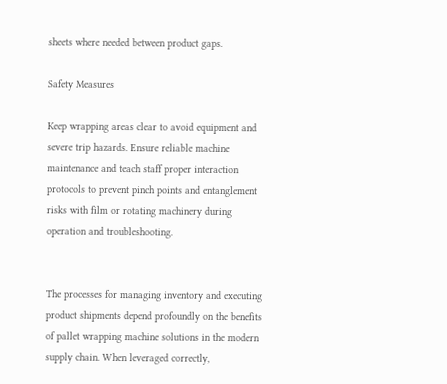sheets where needed between product gaps.

Safety Measures

Keep wrapping areas clear to avoid equipment and severe trip hazards. Ensure reliable machine maintenance and teach staff proper interaction protocols to prevent pinch points and entanglement risks with film or rotating machinery during operation and troubleshooting.


The processes for managing inventory and executing product shipments depend profoundly on the benefits of pallet wrapping machine solutions in the modern supply chain. When leveraged correctly,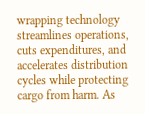wrapping technology streamlines operations, cuts expenditures, and accelerates distribution cycles while protecting cargo from harm. As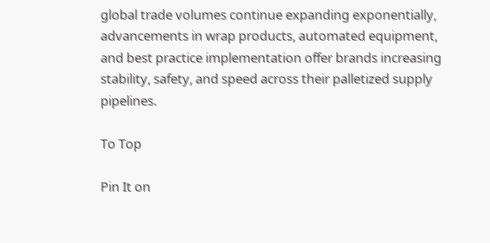global trade volumes continue expanding exponentially, advancements in wrap products, automated equipment, and best practice implementation offer brands increasing stability, safety, and speed across their palletized supply pipelines.

To Top

Pin It on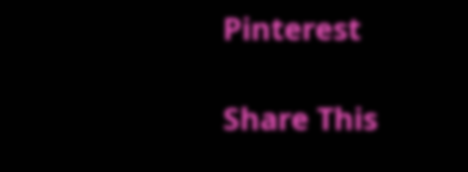Pinterest

Share This